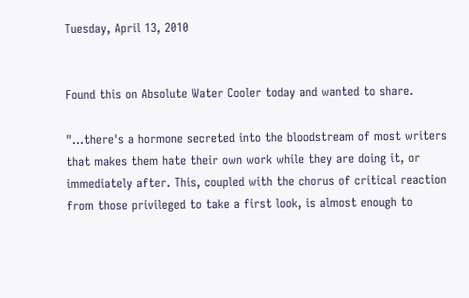Tuesday, April 13, 2010


Found this on Absolute Water Cooler today and wanted to share.

"...there's a hormone secreted into the bloodstream of most writers that makes them hate their own work while they are doing it, or immediately after. This, coupled with the chorus of critical reaction from those privileged to take a first look, is almost enough to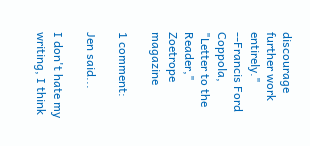discourage further work entirely." --Francis Ford Coppola, "Letter to the Reader," Zoetrope magazine

1 comment:

Jen said...

I don't hate my writing, I think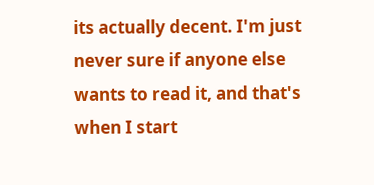its actually decent. I'm just never sure if anyone else wants to read it, and that's when I start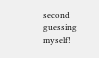second guessing myself!